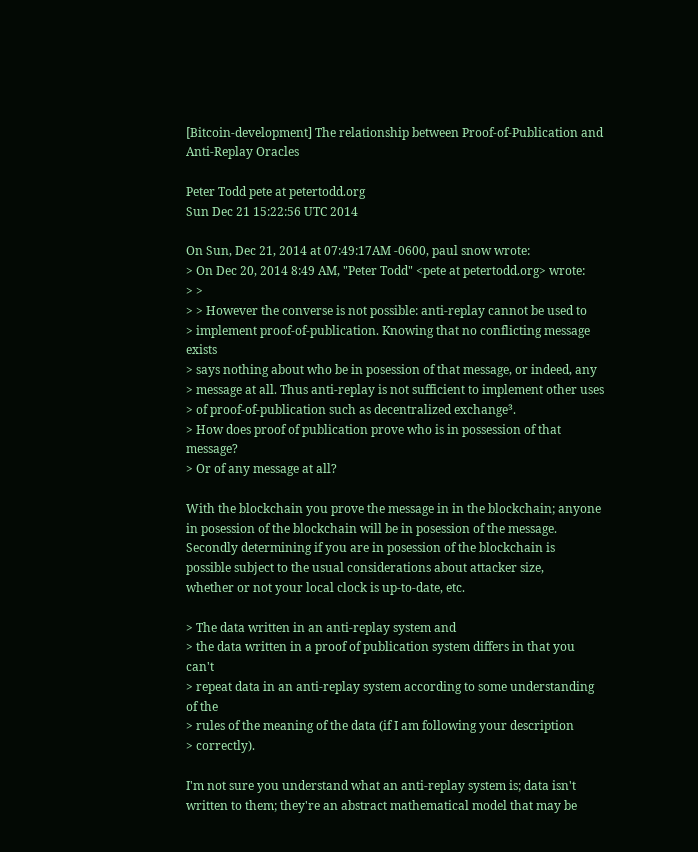[Bitcoin-development] The relationship between Proof-of-Publication and Anti-Replay Oracles

Peter Todd pete at petertodd.org
Sun Dec 21 15:22:56 UTC 2014

On Sun, Dec 21, 2014 at 07:49:17AM -0600, paul snow wrote:
> On Dec 20, 2014 8:49 AM, "Peter Todd" <pete at petertodd.org> wrote:
> >
> > However the converse is not possible: anti-replay cannot be used to
> implement proof-of-publication. Knowing that no conflicting message exists
> says nothing about who be in posession of that message, or indeed, any
> message at all. Thus anti-replay is not sufficient to implement other uses
> of proof-of-publication such as decentralized exchange³.
> How does proof of publication prove who is in possession of that message?
> Or of any message at all?

With the blockchain you prove the message in in the blockchain; anyone
in posession of the blockchain will be in posession of the message.
Secondly determining if you are in posession of the blockchain is
possible subject to the usual considerations about attacker size,
whether or not your local clock is up-to-date, etc.

> The data written in an anti-replay system and
> the data written in a proof of publication system differs in that you can't
> repeat data in an anti-replay system according to some understanding of the
> rules of the meaning of the data (if I am following your description
> correctly).

I'm not sure you understand what an anti-replay system is; data isn't
written to them; they're an abstract mathematical model that may be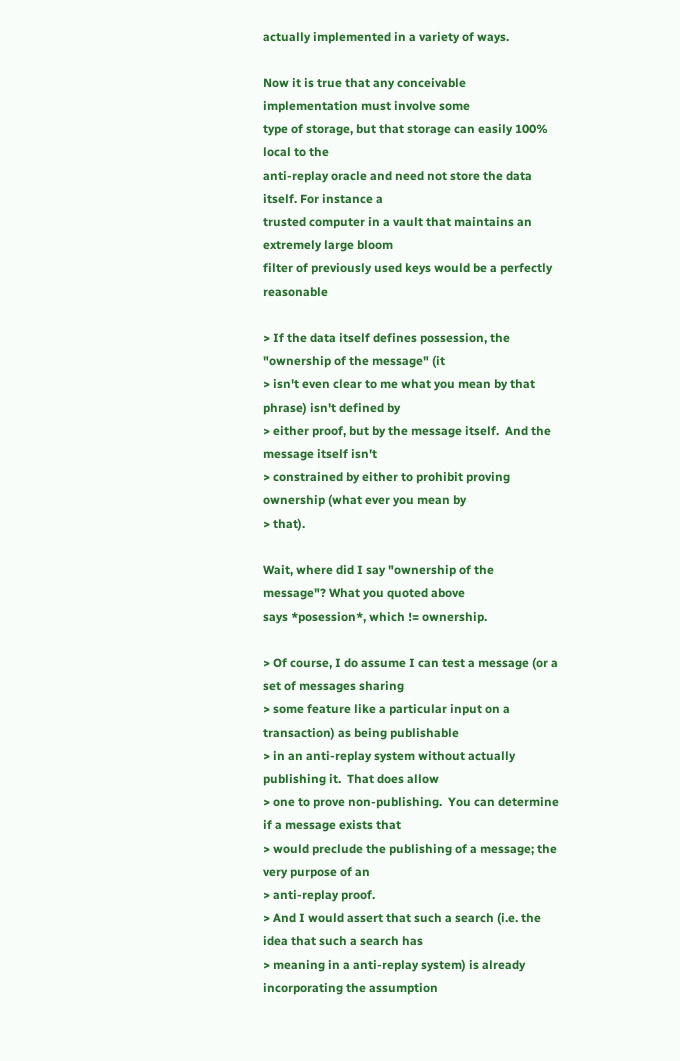actually implemented in a variety of ways.

Now it is true that any conceivable implementation must involve some
type of storage, but that storage can easily 100% local to the
anti-replay oracle and need not store the data itself. For instance a
trusted computer in a vault that maintains an extremely large bloom
filter of previously used keys would be a perfectly reasonable

> If the data itself defines possession, the "ownership of the message" (it
> isn't even clear to me what you mean by that phrase) isn't defined by
> either proof, but by the message itself.  And the message itself isn't
> constrained by either to prohibit proving ownership (what ever you mean by
> that).

Wait, where did I say "ownership of the message"? What you quoted above
says *posession*, which != ownership.

> Of course, I do assume I can test a message (or a set of messages sharing
> some feature like a particular input on a transaction) as being publishable
> in an anti-replay system without actually publishing it.  That does allow
> one to prove non-publishing.  You can determine if a message exists that
> would preclude the publishing of a message; the very purpose of an
> anti-replay proof.
> And I would assert that such a search (i.e. the idea that such a search has
> meaning in a anti-replay system) is already incorporating the assumption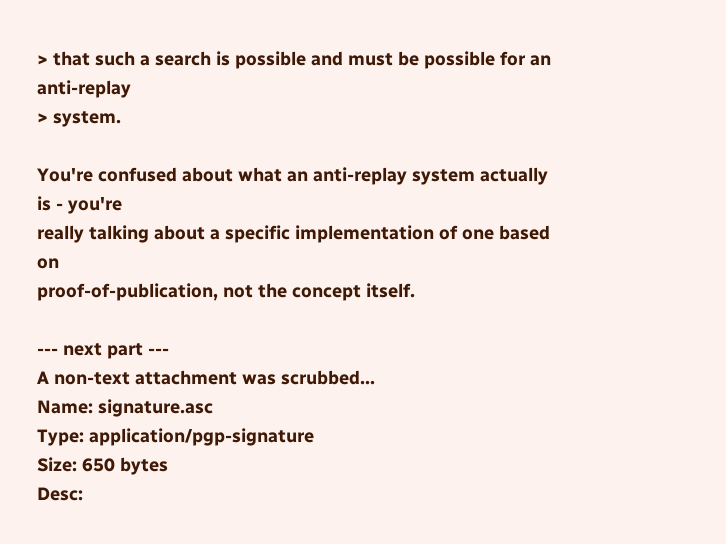> that such a search is possible and must be possible for an anti-replay
> system.

You're confused about what an anti-replay system actually is - you're
really talking about a specific implementation of one based on
proof-of-publication, not the concept itself.

--- next part ---
A non-text attachment was scrubbed...
Name: signature.asc
Type: application/pgp-signature
Size: 650 bytes
Desc: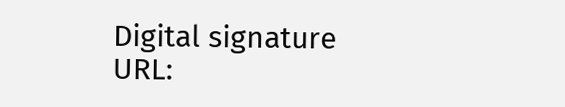Digital signature
URL: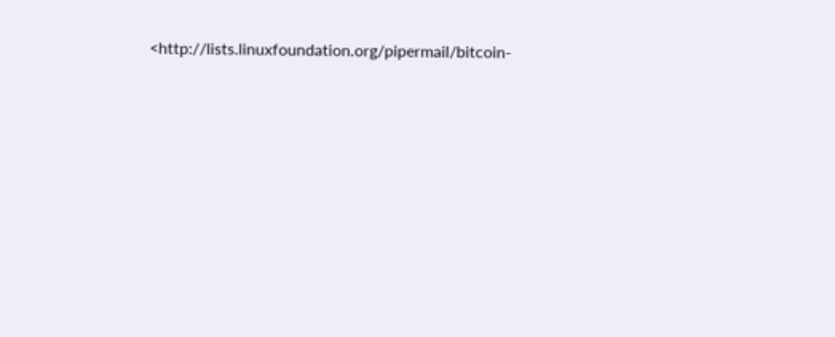<http://lists.linuxfoundation.org/pipermail/bitcoin-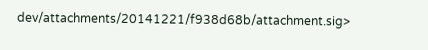dev/attachments/20141221/f938d68b/attachment.sig>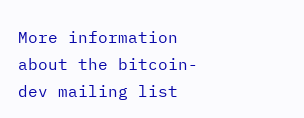More information about the bitcoin-dev mailing list